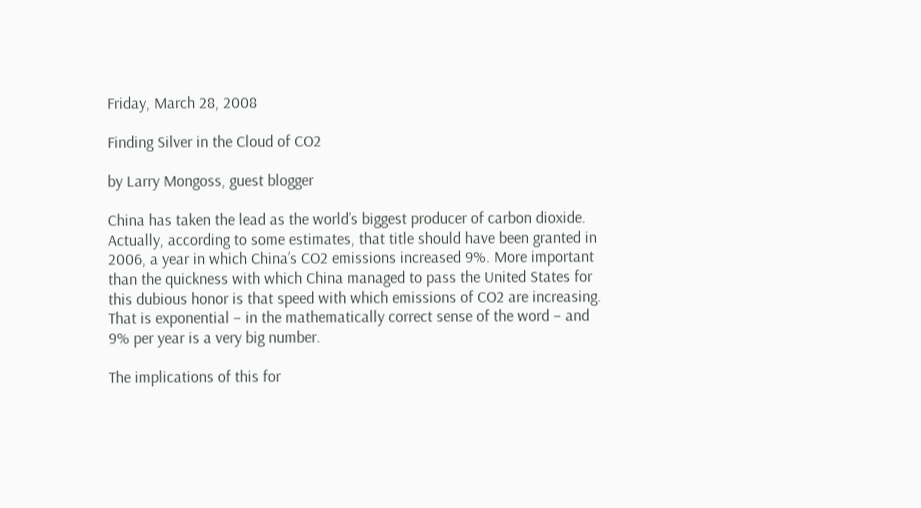Friday, March 28, 2008

Finding Silver in the Cloud of CO2

by Larry Mongoss, guest blogger

China has taken the lead as the world’s biggest producer of carbon dioxide. Actually, according to some estimates, that title should have been granted in 2006, a year in which China’s CO2 emissions increased 9%. More important than the quickness with which China managed to pass the United States for this dubious honor is that speed with which emissions of CO2 are increasing. That is exponential – in the mathematically correct sense of the word – and 9% per year is a very big number.

The implications of this for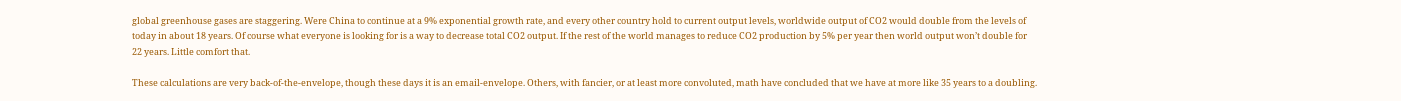global greenhouse gases are staggering. Were China to continue at a 9% exponential growth rate, and every other country hold to current output levels, worldwide output of CO2 would double from the levels of today in about 18 years. Of course what everyone is looking for is a way to decrease total CO2 output. If the rest of the world manages to reduce CO2 production by 5% per year then world output won’t double for 22 years. Little comfort that.

These calculations are very back-of-the-envelope, though these days it is an email-envelope. Others, with fancier, or at least more convoluted, math have concluded that we have at more like 35 years to a doubling.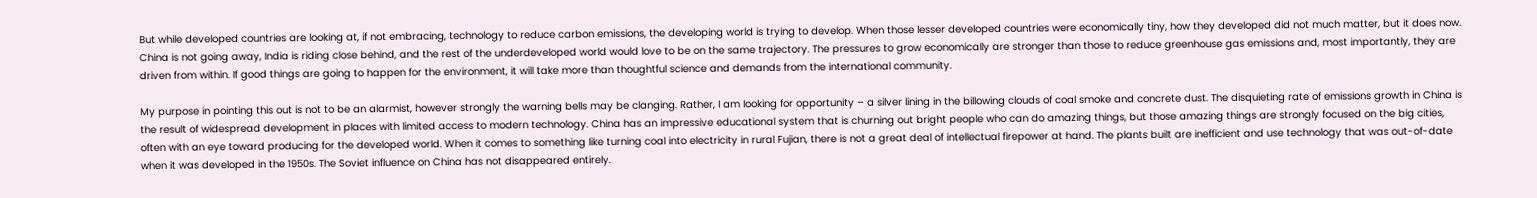But while developed countries are looking at, if not embracing, technology to reduce carbon emissions, the developing world is trying to develop. When those lesser developed countries were economically tiny, how they developed did not much matter, but it does now. China is not going away, India is riding close behind, and the rest of the underdeveloped world would love to be on the same trajectory. The pressures to grow economically are stronger than those to reduce greenhouse gas emissions and, most importantly, they are driven from within. If good things are going to happen for the environment, it will take more than thoughtful science and demands from the international community.

My purpose in pointing this out is not to be an alarmist, however strongly the warning bells may be clanging. Rather, I am looking for opportunity – a silver lining in the billowing clouds of coal smoke and concrete dust. The disquieting rate of emissions growth in China is the result of widespread development in places with limited access to modern technology. China has an impressive educational system that is churning out bright people who can do amazing things, but those amazing things are strongly focused on the big cities, often with an eye toward producing for the developed world. When it comes to something like turning coal into electricity in rural Fujian, there is not a great deal of intellectual firepower at hand. The plants built are inefficient and use technology that was out-of-date when it was developed in the 1950s. The Soviet influence on China has not disappeared entirely.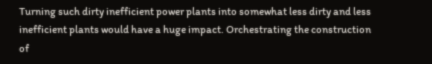Turning such dirty inefficient power plants into somewhat less dirty and less inefficient plants would have a huge impact. Orchestrating the construction of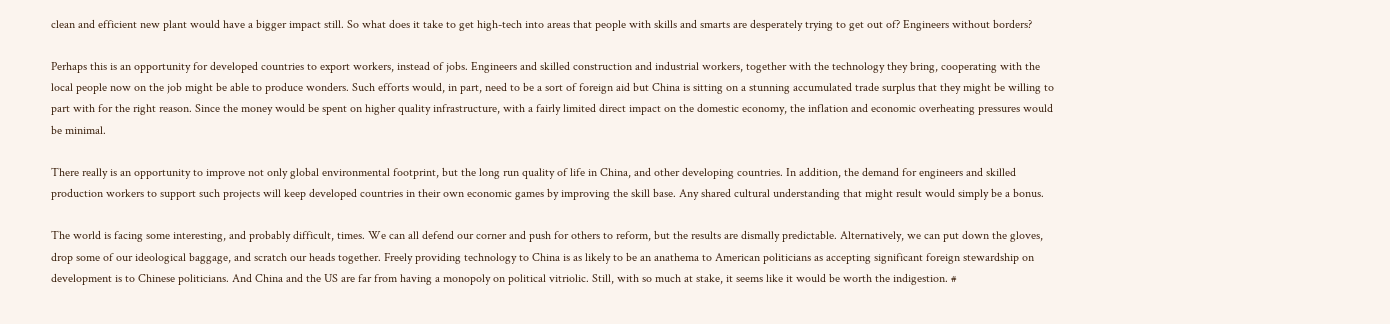clean and efficient new plant would have a bigger impact still. So what does it take to get high-tech into areas that people with skills and smarts are desperately trying to get out of? Engineers without borders?

Perhaps this is an opportunity for developed countries to export workers, instead of jobs. Engineers and skilled construction and industrial workers, together with the technology they bring, cooperating with the local people now on the job might be able to produce wonders. Such efforts would, in part, need to be a sort of foreign aid but China is sitting on a stunning accumulated trade surplus that they might be willing to part with for the right reason. Since the money would be spent on higher quality infrastructure, with a fairly limited direct impact on the domestic economy, the inflation and economic overheating pressures would be minimal.

There really is an opportunity to improve not only global environmental footprint, but the long run quality of life in China, and other developing countries. In addition, the demand for engineers and skilled production workers to support such projects will keep developed countries in their own economic games by improving the skill base. Any shared cultural understanding that might result would simply be a bonus.

The world is facing some interesting, and probably difficult, times. We can all defend our corner and push for others to reform, but the results are dismally predictable. Alternatively, we can put down the gloves, drop some of our ideological baggage, and scratch our heads together. Freely providing technology to China is as likely to be an anathema to American politicians as accepting significant foreign stewardship on development is to Chinese politicians. And China and the US are far from having a monopoly on political vitriolic. Still, with so much at stake, it seems like it would be worth the indigestion. #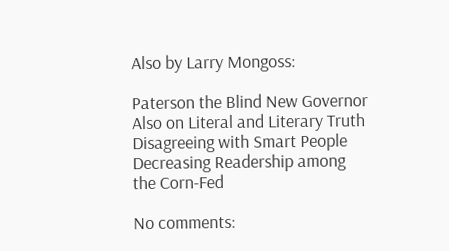Also by Larry Mongoss:

Paterson the Blind New Governor
Also on Literal and Literary Truth
Disagreeing with Smart People
Decreasing Readership among the Corn-Fed

No comments: